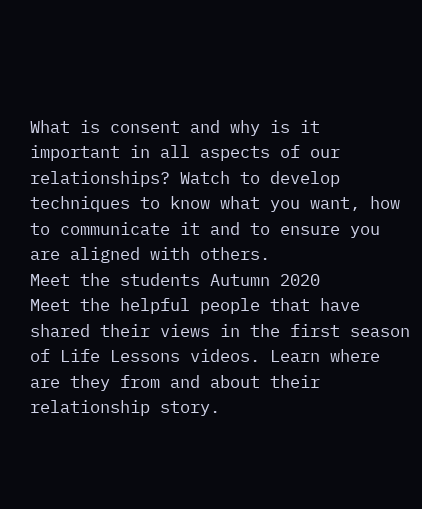What is consent and why is it important in all aspects of our relationships? Watch to develop techniques to know what you want, how to communicate it and to ensure you are aligned with others.
Meet the students Autumn 2020
Meet the helpful people that have shared their views in the first season of Life Lessons videos. Learn where are they from and about their relationship story.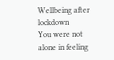Wellbeing after lockdown
You were not alone in feeling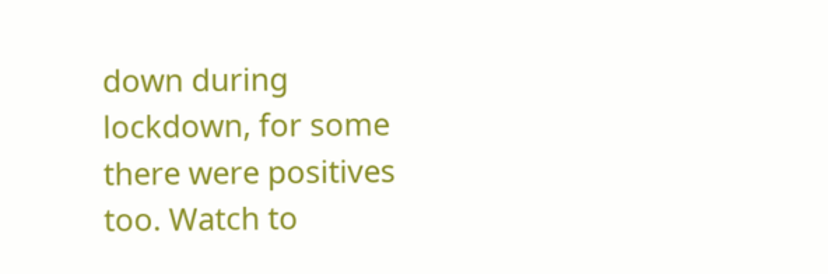down during lockdown, for some there were positives too. Watch to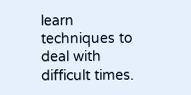learn techniques to deal with difficult times.